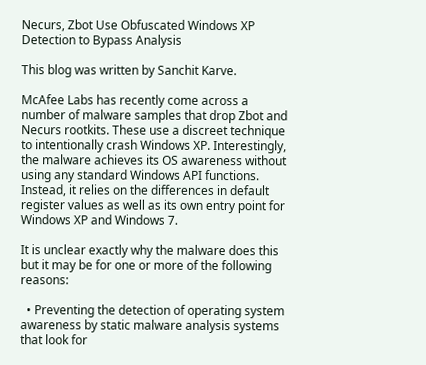Necurs, Zbot Use Obfuscated Windows XP Detection to Bypass Analysis

This blog was written by Sanchit Karve.

McAfee Labs has recently come across a number of malware samples that drop Zbot and Necurs rootkits. These use a discreet technique to intentionally crash Windows XP. Interestingly, the malware achieves its OS awareness without using any standard Windows API functions. Instead, it relies on the differences in default register values as well as its own entry point for Windows XP and Windows 7.

It is unclear exactly why the malware does this but it may be for one or more of the following reasons:

  • Preventing the detection of operating system awareness by static malware analysis systems that look for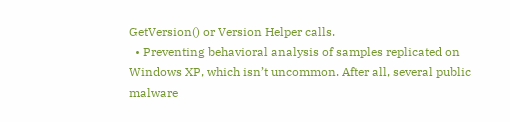GetVersion() or Version Helper calls.
  • Preventing behavioral analysis of samples replicated on Windows XP, which isn’t uncommon. After all, several public malware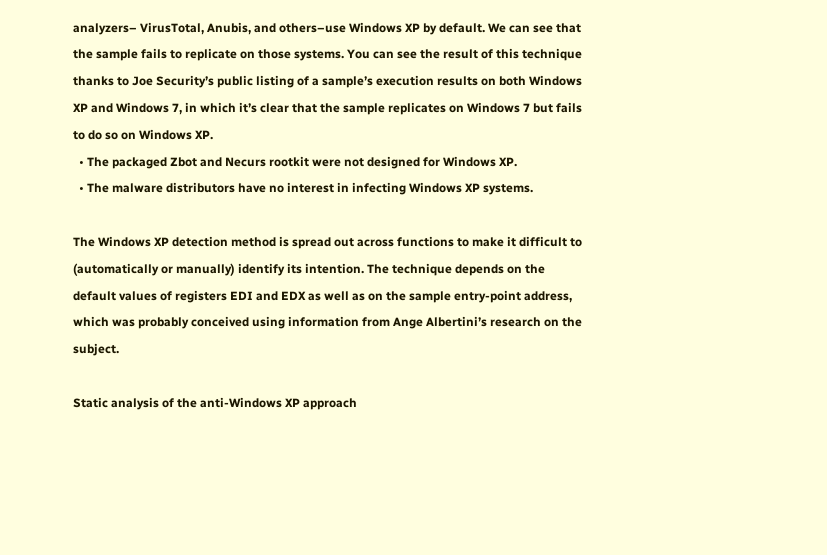analyzers– VirusTotal, Anubis, and others–use Windows XP by default. We can see that the sample fails to replicate on those systems. You can see the result of this technique thanks to Joe Security’s public listing of a sample’s execution results on both Windows XP and Windows 7, in which it’s clear that the sample replicates on Windows 7 but fails to do so on Windows XP.
  • The packaged Zbot and Necurs rootkit were not designed for Windows XP.
  • The malware distributors have no interest in infecting Windows XP systems.

The Windows XP detection method is spread out across functions to make it difficult to (automatically or manually) identify its intention. The technique depends on the default values of registers EDI and EDX as well as on the sample entry-point address, which was probably conceived using information from Ange Albertini’s research on the subject.

Static analysis of the anti-Windows XP approach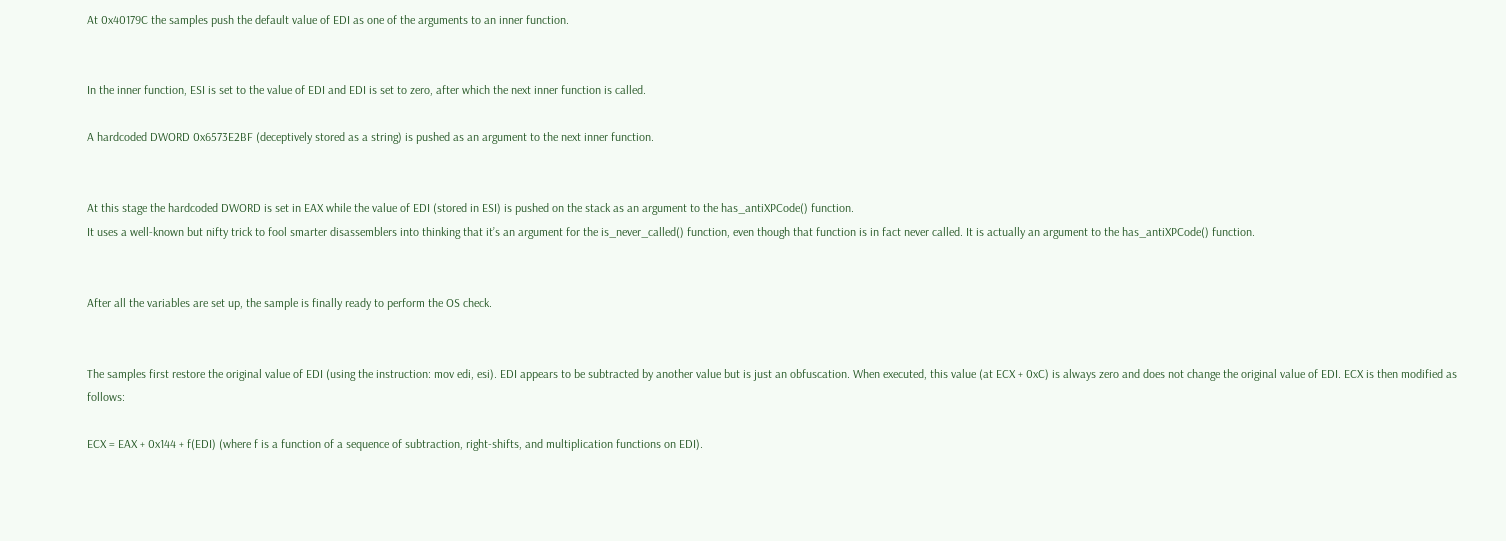At 0x40179C the samples push the default value of EDI as one of the arguments to an inner function.


In the inner function, ESI is set to the value of EDI and EDI is set to zero, after which the next inner function is called.

A hardcoded DWORD 0x6573E2BF (deceptively stored as a string) is pushed as an argument to the next inner function.


At this stage the hardcoded DWORD is set in EAX while the value of EDI (stored in ESI) is pushed on the stack as an argument to the has_antiXPCode() function.
It uses a well-known but nifty trick to fool smarter disassemblers into thinking that it’s an argument for the is_never_called() function, even though that function is in fact never called. It is actually an argument to the has_antiXPCode() function.


After all the variables are set up, the sample is finally ready to perform the OS check.


The samples first restore the original value of EDI (using the instruction: mov edi, esi). EDI appears to be subtracted by another value but is just an obfuscation. When executed, this value (at ECX + 0xC) is always zero and does not change the original value of EDI. ECX is then modified as follows:

ECX = EAX + 0x144 + f(EDI) (where f is a function of a sequence of subtraction, right-shifts, and multiplication functions on EDI).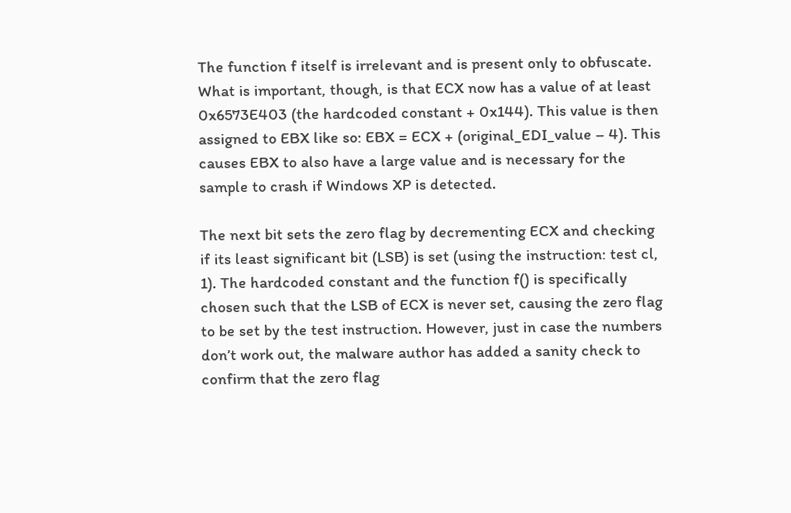The function f itself is irrelevant and is present only to obfuscate. What is important, though, is that ECX now has a value of at least 0x6573E403 (the hardcoded constant + 0x144). This value is then assigned to EBX like so: EBX = ECX + (original_EDI_value – 4). This causes EBX to also have a large value and is necessary for the sample to crash if Windows XP is detected.

The next bit sets the zero flag by decrementing ECX and checking if its least significant bit (LSB) is set (using the instruction: test cl, 1). The hardcoded constant and the function f() is specifically chosen such that the LSB of ECX is never set, causing the zero flag to be set by the test instruction. However, just in case the numbers don’t work out, the malware author has added a sanity check to confirm that the zero flag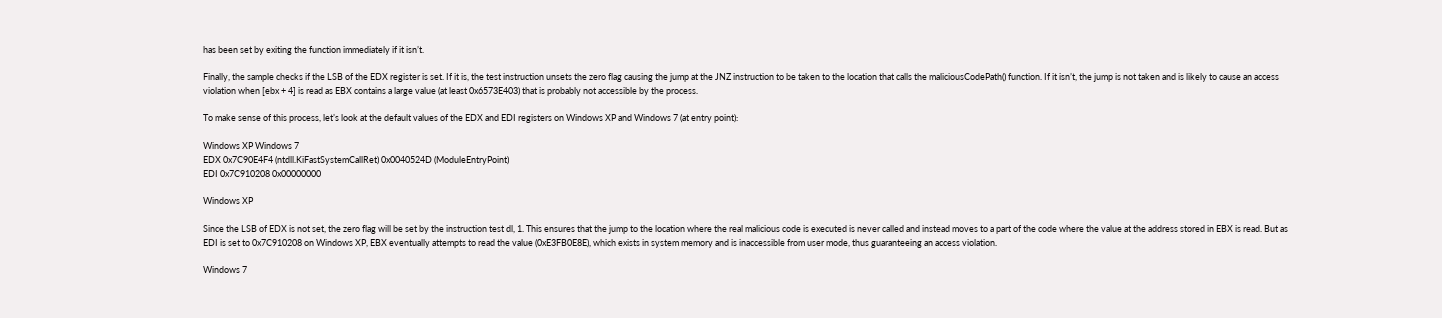has been set by exiting the function immediately if it isn’t.

Finally, the sample checks if the LSB of the EDX register is set. If it is, the test instruction unsets the zero flag causing the jump at the JNZ instruction to be taken to the location that calls the maliciousCodePath() function. If it isn’t, the jump is not taken and is likely to cause an access violation when [ebx + 4] is read as EBX contains a large value (at least 0x6573E403) that is probably not accessible by the process.

To make sense of this process, let’s look at the default values of the EDX and EDI registers on Windows XP and Windows 7 (at entry point):

Windows XP Windows 7
EDX 0x7C90E4F4 (ntdll.KiFastSystemCallRet) 0x0040524D (ModuleEntryPoint)
EDI 0x7C910208 0x00000000

Windows XP

Since the LSB of EDX is not set, the zero flag will be set by the instruction test dl, 1. This ensures that the jump to the location where the real malicious code is executed is never called and instead moves to a part of the code where the value at the address stored in EBX is read. But as EDI is set to 0x7C910208 on Windows XP, EBX eventually attempts to read the value (0xE3FB0E8E), which exists in system memory and is inaccessible from user mode, thus guaranteeing an access violation.

Windows 7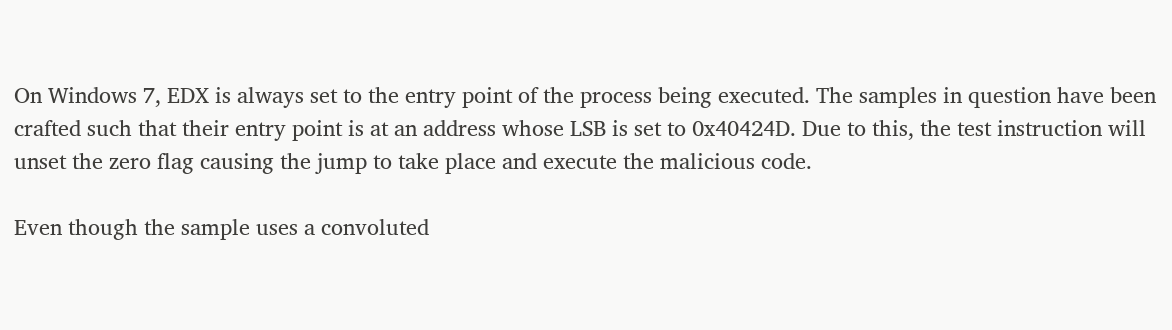On Windows 7, EDX is always set to the entry point of the process being executed. The samples in question have been crafted such that their entry point is at an address whose LSB is set to 0x40424D. Due to this, the test instruction will unset the zero flag causing the jump to take place and execute the malicious code.

Even though the sample uses a convoluted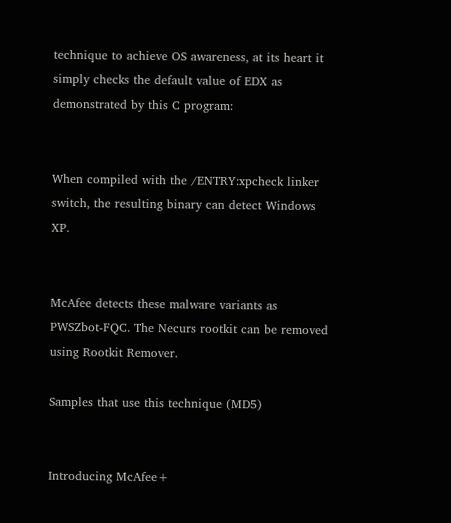technique to achieve OS awareness, at its heart it simply checks the default value of EDX as demonstrated by this C program:


When compiled with the /ENTRY:xpcheck linker switch, the resulting binary can detect Windows XP.


McAfee detects these malware variants as PWSZbot-FQC. The Necurs rootkit can be removed using Rootkit Remover.

Samples that use this technique (MD5)


Introducing McAfee+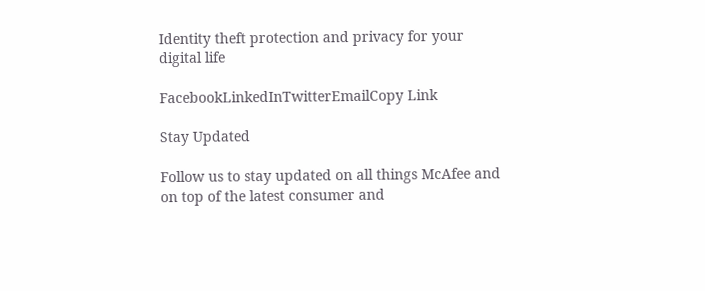Identity theft protection and privacy for your digital life

FacebookLinkedInTwitterEmailCopy Link

Stay Updated

Follow us to stay updated on all things McAfee and on top of the latest consumer and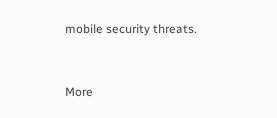mobile security threats.


More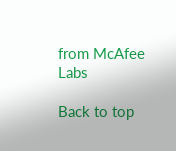from McAfee Labs

Back to top